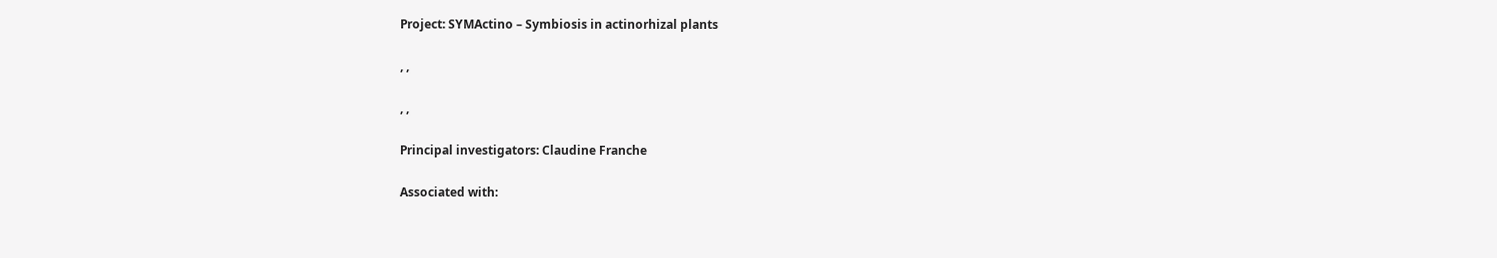Project: SYMActino – Symbiosis in actinorhizal plants

, ,

, ,

Principal investigators: Claudine Franche

Associated with: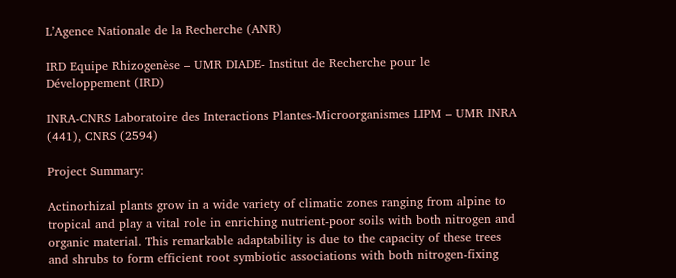L’Agence Nationale de la Recherche (ANR)

IRD Equipe Rhizogenèse – UMR DIADE- Institut de Recherche pour le Développement (IRD)

INRA-CNRS Laboratoire des Interactions Plantes-Microorganismes LIPM – UMR INRA (441), CNRS (2594)

Project Summary:

Actinorhizal plants grow in a wide variety of climatic zones ranging from alpine to tropical and play a vital role in enriching nutrient-poor soils with both nitrogen and organic material. This remarkable adaptability is due to the capacity of these trees and shrubs to form efficient root symbiotic associations with both nitrogen-fixing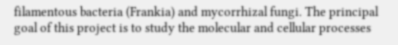filamentous bacteria (Frankia) and mycorrhizal fungi. The principal goal of this project is to study the molecular and cellular processes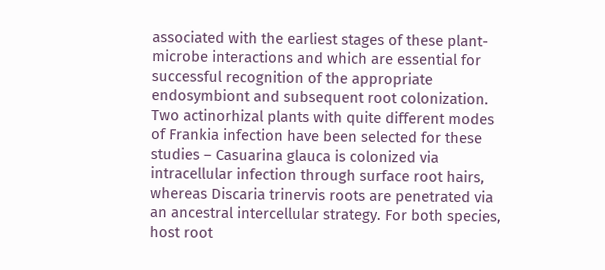associated with the earliest stages of these plant-microbe interactions and which are essential for successful recognition of the appropriate endosymbiont and subsequent root colonization. Two actinorhizal plants with quite different modes of Frankia infection have been selected for these studies – Casuarina glauca is colonized via intracellular infection through surface root hairs, whereas Discaria trinervis roots are penetrated via an ancestral intercellular strategy. For both species, host root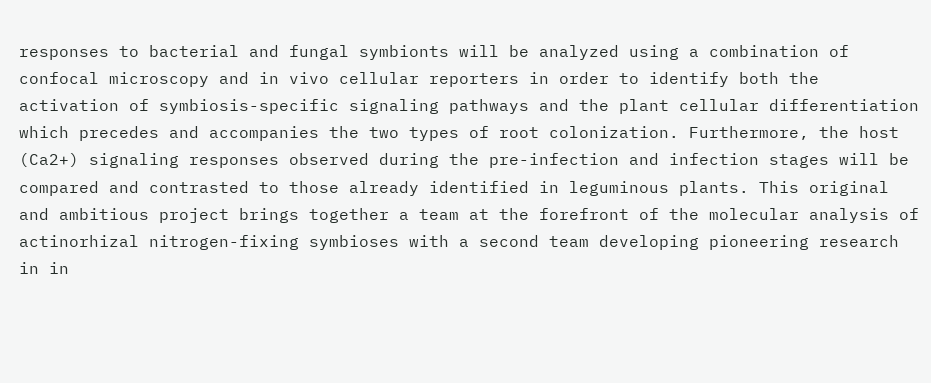responses to bacterial and fungal symbionts will be analyzed using a combination of confocal microscopy and in vivo cellular reporters in order to identify both the activation of symbiosis-specific signaling pathways and the plant cellular differentiation which precedes and accompanies the two types of root colonization. Furthermore, the host (Ca2+) signaling responses observed during the pre-infection and infection stages will be compared and contrasted to those already identified in leguminous plants. This original and ambitious project brings together a team at the forefront of the molecular analysis of actinorhizal nitrogen-fixing symbioses with a second team developing pioneering research in in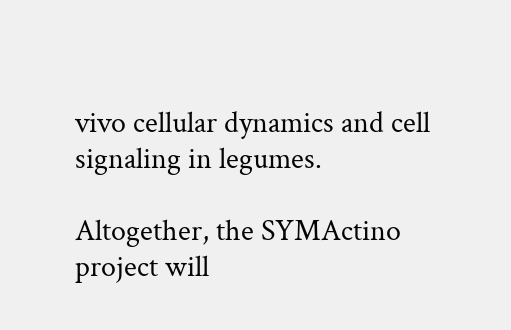vivo cellular dynamics and cell signaling in legumes.

Altogether, the SYMActino project will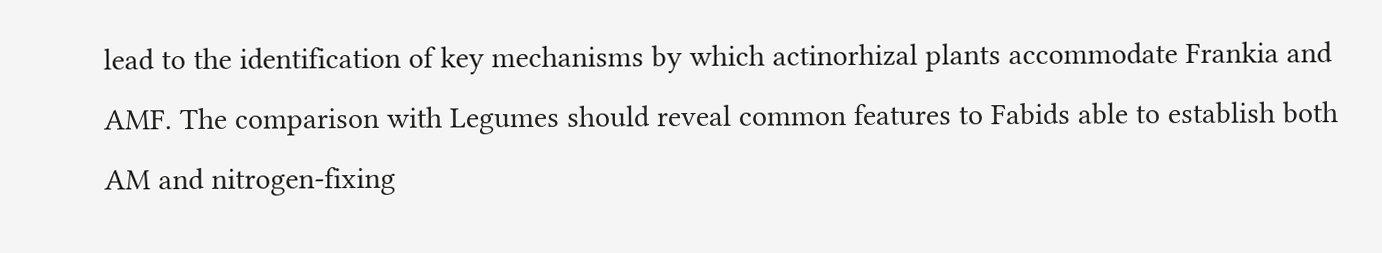lead to the identification of key mechanisms by which actinorhizal plants accommodate Frankia and AMF. The comparison with Legumes should reveal common features to Fabids able to establish both AM and nitrogen-fixing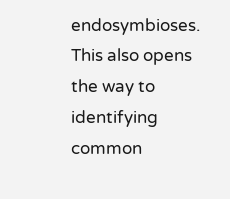endosymbioses. This also opens the way to identifying common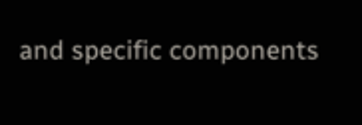and specific components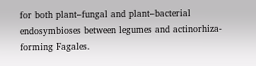for both plant–fungal and plant–bacterial endosymbioses between legumes and actinorhiza-forming Fagales.